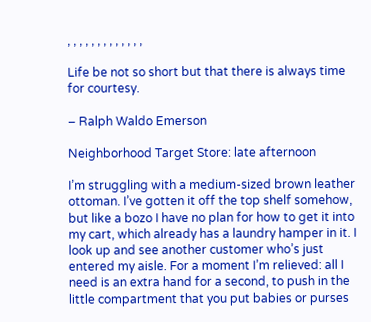, , , , , , , , , , , , ,

Life be not so short but that there is always time for courtesy.

– Ralph Waldo Emerson

Neighborhood Target Store: late afternoon

I’m struggling with a medium-sized brown leather ottoman. I’ve gotten it off the top shelf somehow, but like a bozo I have no plan for how to get it into my cart, which already has a laundry hamper in it. I look up and see another customer who’s just entered my aisle. For a moment I’m relieved: all I need is an extra hand for a second, to push in the little compartment that you put babies or purses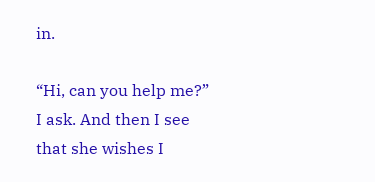in.

“Hi, can you help me?” I ask. And then I see that she wishes I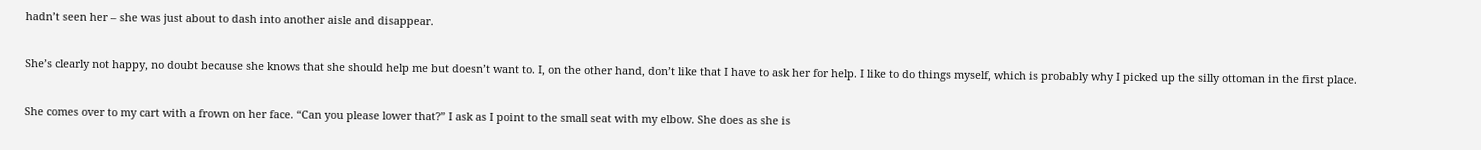hadn’t seen her – she was just about to dash into another aisle and disappear.

She’s clearly not happy, no doubt because she knows that she should help me but doesn’t want to. I, on the other hand, don’t like that I have to ask her for help. I like to do things myself, which is probably why I picked up the silly ottoman in the first place.

She comes over to my cart with a frown on her face. “Can you please lower that?” I ask as I point to the small seat with my elbow. She does as she is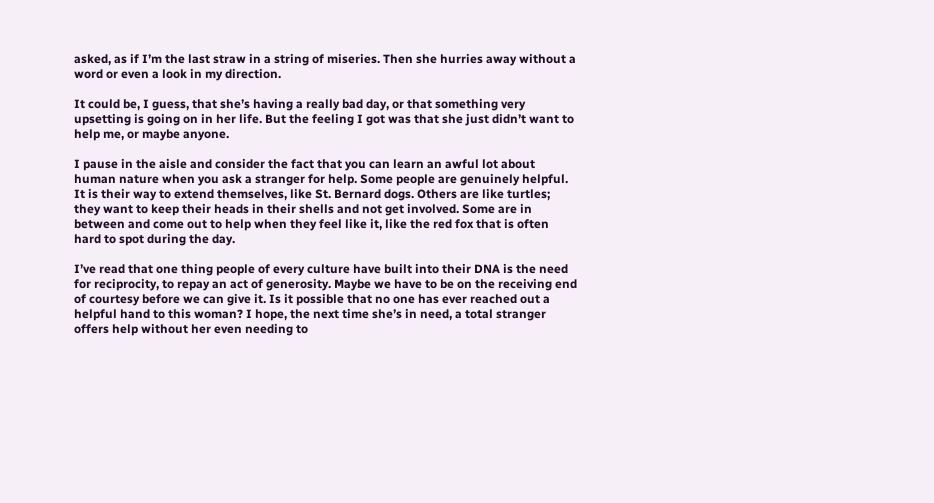asked, as if I’m the last straw in a string of miseries. Then she hurries away without a word or even a look in my direction.

It could be, I guess, that she’s having a really bad day, or that something very upsetting is going on in her life. But the feeling I got was that she just didn’t want to help me, or maybe anyone.

I pause in the aisle and consider the fact that you can learn an awful lot about human nature when you ask a stranger for help. Some people are genuinely helpful. It is their way to extend themselves, like St. Bernard dogs. Others are like turtles; they want to keep their heads in their shells and not get involved. Some are in between and come out to help when they feel like it, like the red fox that is often hard to spot during the day.

I’ve read that one thing people of every culture have built into their DNA is the need for reciprocity, to repay an act of generosity. Maybe we have to be on the receiving end of courtesy before we can give it. Is it possible that no one has ever reached out a helpful hand to this woman? I hope, the next time she’s in need, a total stranger offers help without her even needing to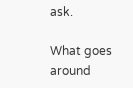ask.

What goes around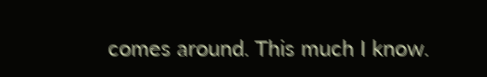comes around. This much I know.